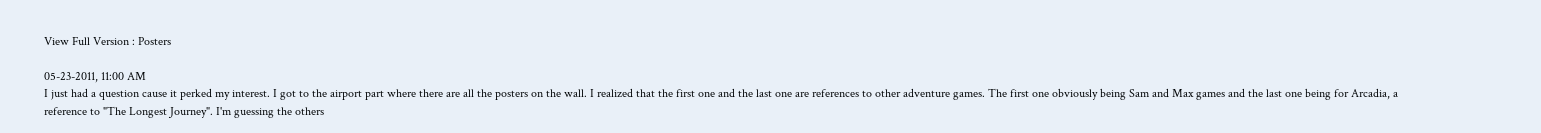View Full Version : Posters

05-23-2011, 11:00 AM
I just had a question cause it perked my interest. I got to the airport part where there are all the posters on the wall. I realized that the first one and the last one are references to other adventure games. The first one obviously being Sam and Max games and the last one being for Arcadia, a reference to "The Longest Journey". I'm guessing the others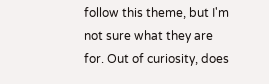follow this theme, but I'm not sure what they are for. Out of curiosity, does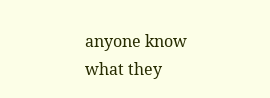anyone know what they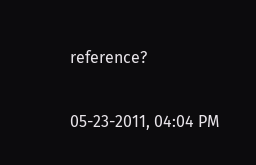reference?

05-23-2011, 04:04 PM